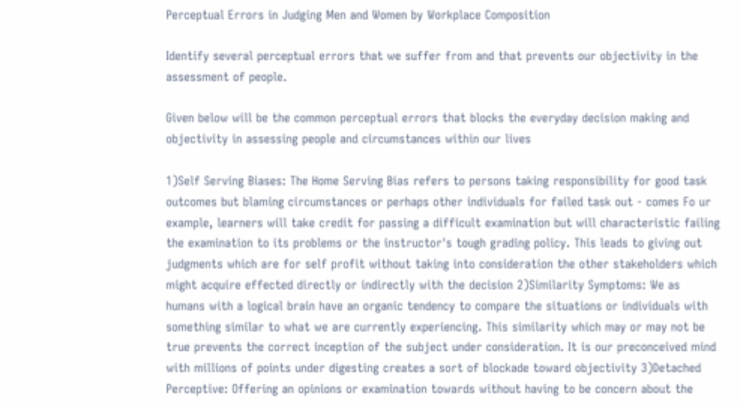Perceptual Errors in Judging Men and Women by Workplace Composition

Identify several perceptual errors that we suffer from and that prevents our objectivity in the assessment of people.

Given below will be the common perceptual errors that blocks the everyday decision making and objectivity in assessing people and circumstances within our lives

1)Self Serving Biases: The Home Serving Bias refers to persons taking responsibility for good task outcomes but blaming circumstances or perhaps other individuals for failed task out - comes Fo ur example, learners will take credit for passing a difficult examination but will characteristic failing the examination to its problems or the instructor's tough grading policy. This leads to giving out judgments which are for self profit without taking into consideration the other stakeholders which might acquire effected directly or indirectly with the decision 2)Similarity Symptoms: We as humans with a logical brain have an organic tendency to compare the situations or individuals with something similar to what we are currently experiencing. This similarity which may or may not be true prevents the correct inception of the subject under consideration. It is our preconceived mind with millions of points under digesting creates a sort of blockade toward objectivity 3)Detached Perceptive: Offering an opinions or examination towards without having to be concern about the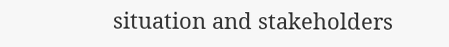situation and stakeholders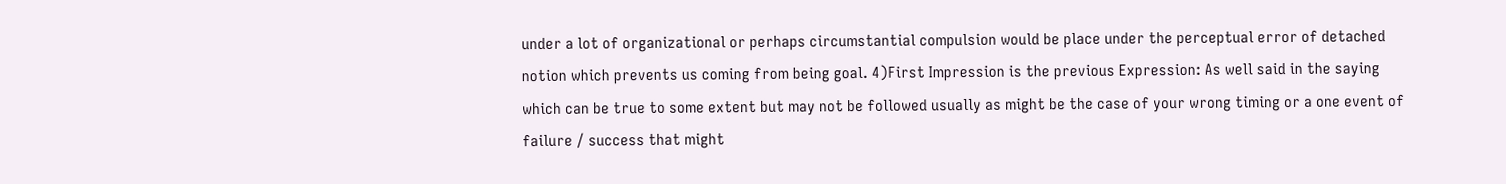under a lot of organizational or perhaps circumstantial compulsion would be place under the perceptual error of detached notion which prevents us coming from being goal. 4)First Impression is the previous Expression: As well said in the saying which can be true to some extent but may not be followed usually as might be the case of your wrong timing or a one event of failure / success that might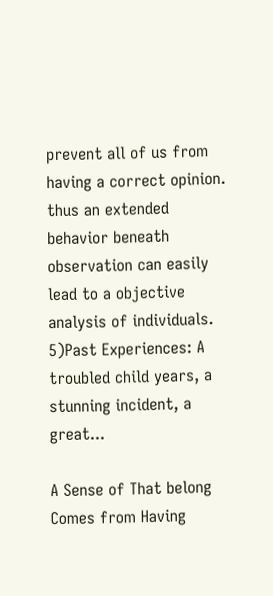prevent all of us from having a correct opinion. thus an extended behavior beneath observation can easily lead to a objective analysis of individuals. 5)Past Experiences: A troubled child years, a stunning incident, a great...

A Sense of That belong Comes from Having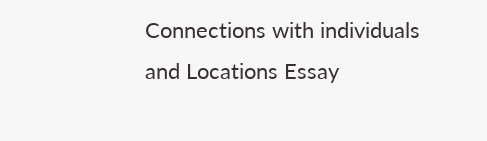Connections with individuals and Locations Essay